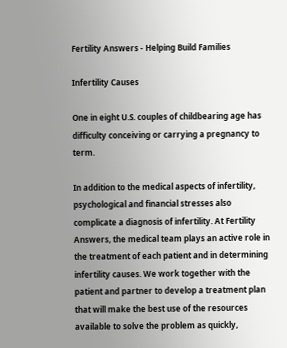Fertility Answers - Helping Build Families

Infertility Causes

One in eight U.S. couples of childbearing age has difficulty conceiving or carrying a pregnancy to term.

In addition to the medical aspects of infertility, psychological and financial stresses also complicate a diagnosis of infertility. At Fertility Answers, the medical team plays an active role in the treatment of each patient and in determining infertility causes. We work together with the patient and partner to develop a treatment plan that will make the best use of the resources available to solve the problem as quickly,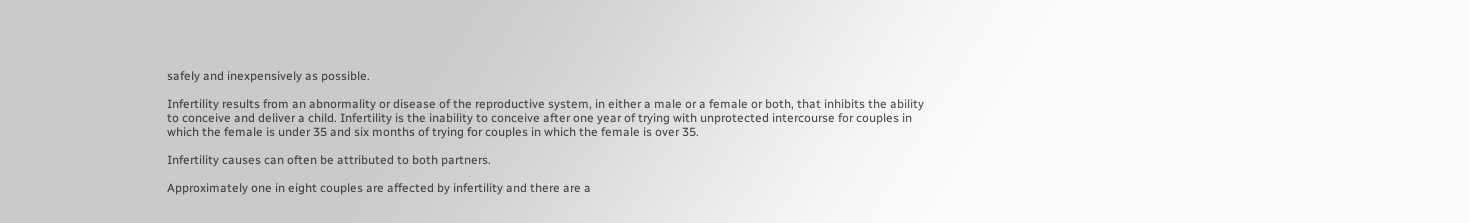safely and inexpensively as possible.

Infertility results from an abnormality or disease of the reproductive system, in either a male or a female or both, that inhibits the ability to conceive and deliver a child. Infertility is the inability to conceive after one year of trying with unprotected intercourse for couples in which the female is under 35 and six months of trying for couples in which the female is over 35.

Infertility causes can often be attributed to both partners.

Approximately one in eight couples are affected by infertility and there are a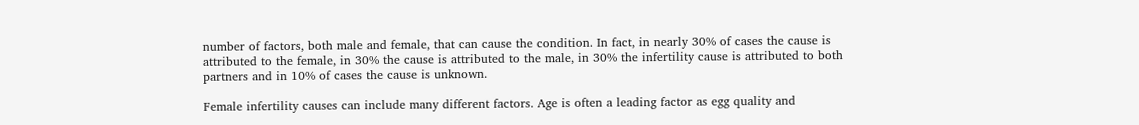number of factors, both male and female, that can cause the condition. In fact, in nearly 30% of cases the cause is attributed to the female, in 30% the cause is attributed to the male, in 30% the infertility cause is attributed to both partners and in 10% of cases the cause is unknown.

Female infertility causes can include many different factors. Age is often a leading factor as egg quality and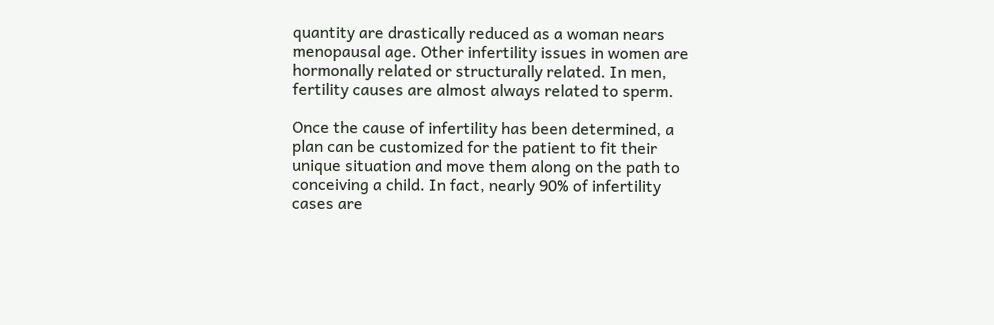quantity are drastically reduced as a woman nears menopausal age. Other infertility issues in women are hormonally related or structurally related. In men, fertility causes are almost always related to sperm.

Once the cause of infertility has been determined, a plan can be customized for the patient to fit their unique situation and move them along on the path to conceiving a child. In fact, nearly 90% of infertility cases are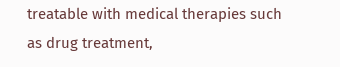treatable with medical therapies such as drug treatment,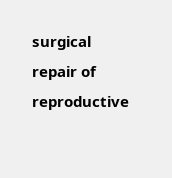surgical repair of reproductive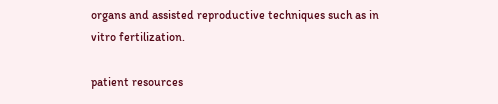organs and assisted reproductive techniques such as in vitro fertilization.

patient resources